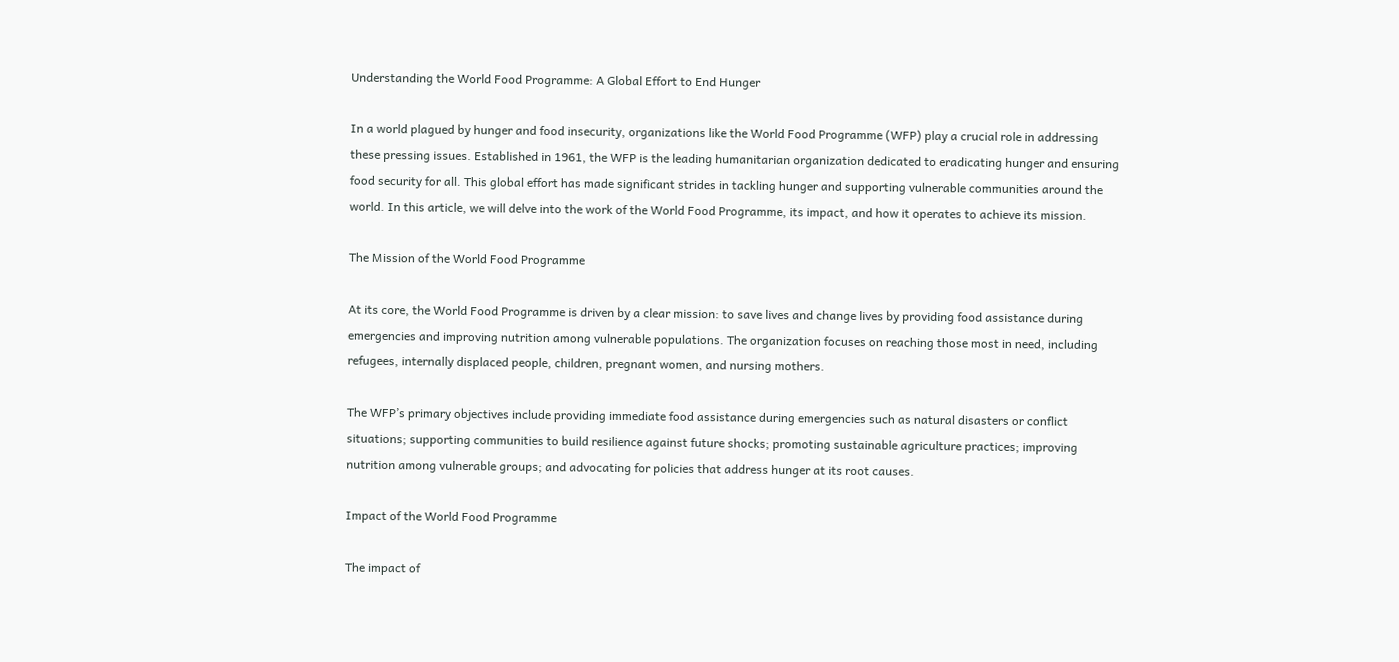Understanding the World Food Programme: A Global Effort to End Hunger

In a world plagued by hunger and food insecurity, organizations like the World Food Programme (WFP) play a crucial role in addressing these pressing issues. Established in 1961, the WFP is the leading humanitarian organization dedicated to eradicating hunger and ensuring food security for all. This global effort has made significant strides in tackling hunger and supporting vulnerable communities around the world. In this article, we will delve into the work of the World Food Programme, its impact, and how it operates to achieve its mission.

The Mission of the World Food Programme

At its core, the World Food Programme is driven by a clear mission: to save lives and change lives by providing food assistance during emergencies and improving nutrition among vulnerable populations. The organization focuses on reaching those most in need, including refugees, internally displaced people, children, pregnant women, and nursing mothers.

The WFP’s primary objectives include providing immediate food assistance during emergencies such as natural disasters or conflict situations; supporting communities to build resilience against future shocks; promoting sustainable agriculture practices; improving nutrition among vulnerable groups; and advocating for policies that address hunger at its root causes.

Impact of the World Food Programme

The impact of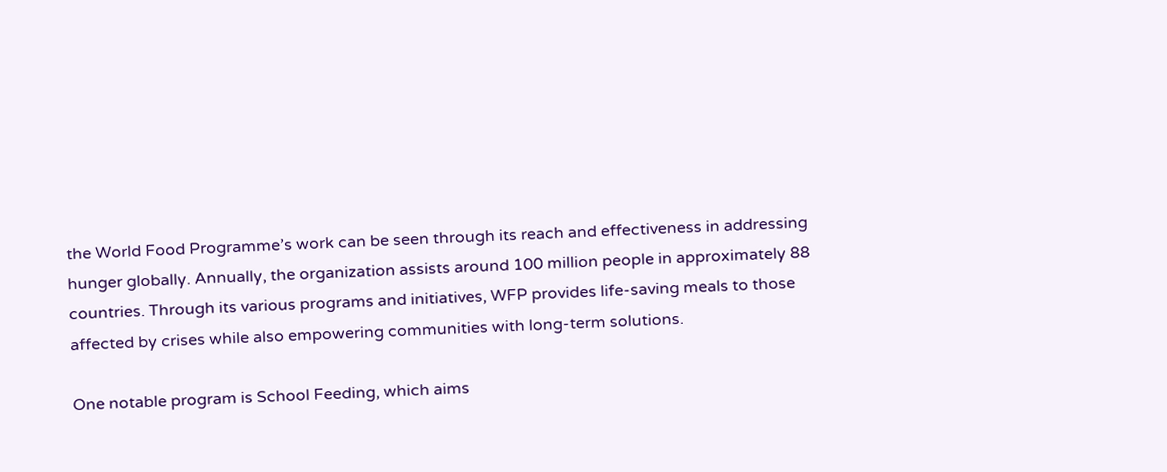the World Food Programme’s work can be seen through its reach and effectiveness in addressing hunger globally. Annually, the organization assists around 100 million people in approximately 88 countries. Through its various programs and initiatives, WFP provides life-saving meals to those affected by crises while also empowering communities with long-term solutions.

One notable program is School Feeding, which aims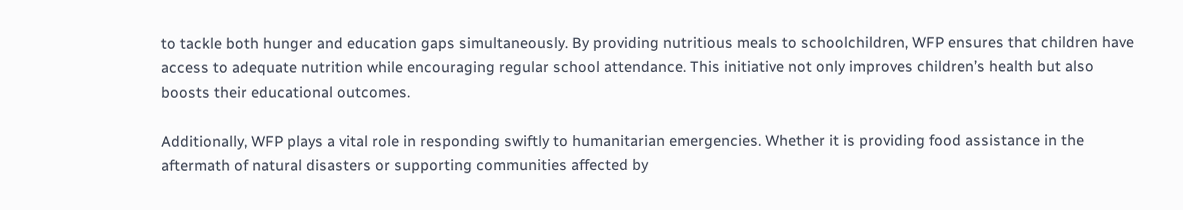to tackle both hunger and education gaps simultaneously. By providing nutritious meals to schoolchildren, WFP ensures that children have access to adequate nutrition while encouraging regular school attendance. This initiative not only improves children’s health but also boosts their educational outcomes.

Additionally, WFP plays a vital role in responding swiftly to humanitarian emergencies. Whether it is providing food assistance in the aftermath of natural disasters or supporting communities affected by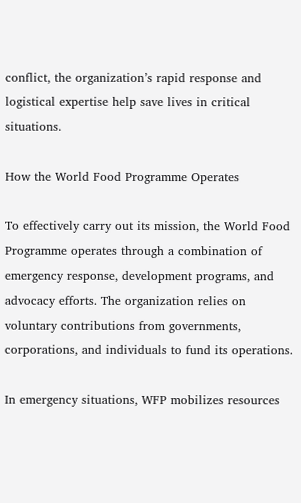conflict, the organization’s rapid response and logistical expertise help save lives in critical situations.

How the World Food Programme Operates

To effectively carry out its mission, the World Food Programme operates through a combination of emergency response, development programs, and advocacy efforts. The organization relies on voluntary contributions from governments, corporations, and individuals to fund its operations.

In emergency situations, WFP mobilizes resources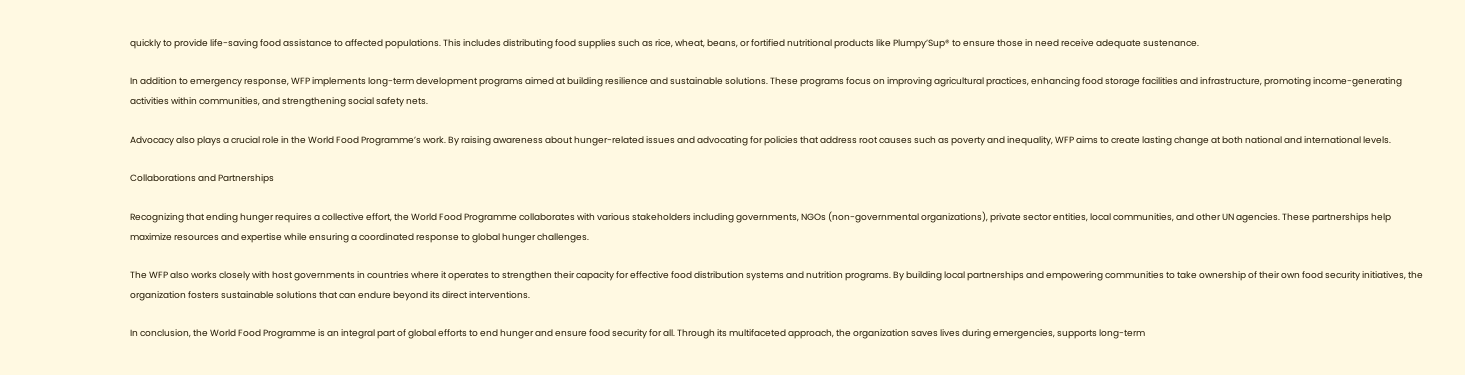quickly to provide life-saving food assistance to affected populations. This includes distributing food supplies such as rice, wheat, beans, or fortified nutritional products like Plumpy’Sup® to ensure those in need receive adequate sustenance.

In addition to emergency response, WFP implements long-term development programs aimed at building resilience and sustainable solutions. These programs focus on improving agricultural practices, enhancing food storage facilities and infrastructure, promoting income-generating activities within communities, and strengthening social safety nets.

Advocacy also plays a crucial role in the World Food Programme’s work. By raising awareness about hunger-related issues and advocating for policies that address root causes such as poverty and inequality, WFP aims to create lasting change at both national and international levels.

Collaborations and Partnerships

Recognizing that ending hunger requires a collective effort, the World Food Programme collaborates with various stakeholders including governments, NGOs (non-governmental organizations), private sector entities, local communities, and other UN agencies. These partnerships help maximize resources and expertise while ensuring a coordinated response to global hunger challenges.

The WFP also works closely with host governments in countries where it operates to strengthen their capacity for effective food distribution systems and nutrition programs. By building local partnerships and empowering communities to take ownership of their own food security initiatives, the organization fosters sustainable solutions that can endure beyond its direct interventions.

In conclusion, the World Food Programme is an integral part of global efforts to end hunger and ensure food security for all. Through its multifaceted approach, the organization saves lives during emergencies, supports long-term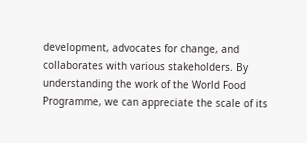development, advocates for change, and collaborates with various stakeholders. By understanding the work of the World Food Programme, we can appreciate the scale of its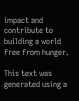impact and contribute to building a world free from hunger.

This text was generated using a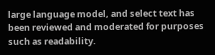large language model, and select text has been reviewed and moderated for purposes such as readability.